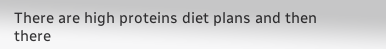There are high proteins diet plans and then there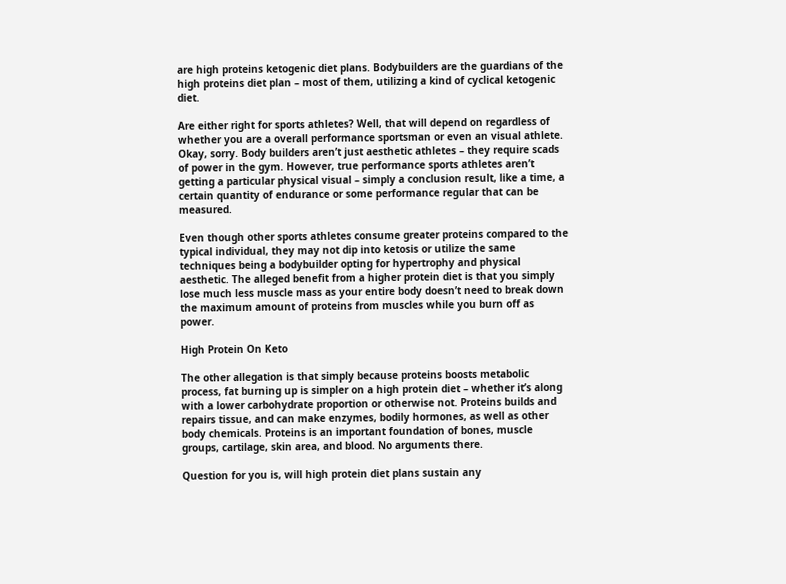are high proteins ketogenic diet plans. Bodybuilders are the guardians of the high proteins diet plan – most of them, utilizing a kind of cyclical ketogenic diet.

Are either right for sports athletes? Well, that will depend on regardless of whether you are a overall performance sportsman or even an visual athlete. Okay, sorry. Body builders aren’t just aesthetic athletes – they require scads of power in the gym. However, true performance sports athletes aren’t getting a particular physical visual – simply a conclusion result, like a time, a certain quantity of endurance or some performance regular that can be measured.

Even though other sports athletes consume greater proteins compared to the typical individual, they may not dip into ketosis or utilize the same techniques being a bodybuilder opting for hypertrophy and physical aesthetic. The alleged benefit from a higher protein diet is that you simply lose much less muscle mass as your entire body doesn’t need to break down the maximum amount of proteins from muscles while you burn off as power.

High Protein On Keto

The other allegation is that simply because proteins boosts metabolic process, fat burning up is simpler on a high protein diet – whether it’s along with a lower carbohydrate proportion or otherwise not. Proteins builds and repairs tissue, and can make enzymes, bodily hormones, as well as other body chemicals. Proteins is an important foundation of bones, muscle groups, cartilage, skin area, and blood. No arguments there.

Question for you is, will high protein diet plans sustain any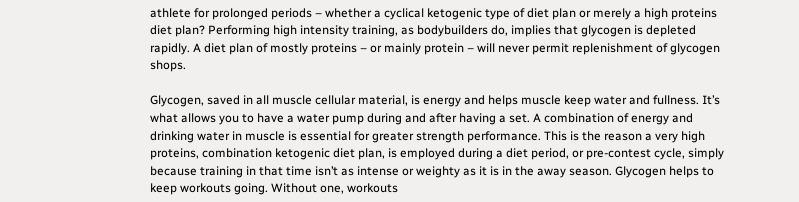athlete for prolonged periods – whether a cyclical ketogenic type of diet plan or merely a high proteins diet plan? Performing high intensity training, as bodybuilders do, implies that glycogen is depleted rapidly. A diet plan of mostly proteins – or mainly protein – will never permit replenishment of glycogen shops.

Glycogen, saved in all muscle cellular material, is energy and helps muscle keep water and fullness. It’s what allows you to have a water pump during and after having a set. A combination of energy and drinking water in muscle is essential for greater strength performance. This is the reason a very high proteins, combination ketogenic diet plan, is employed during a diet period, or pre-contest cycle, simply because training in that time isn’t as intense or weighty as it is in the away season. Glycogen helps to keep workouts going. Without one, workouts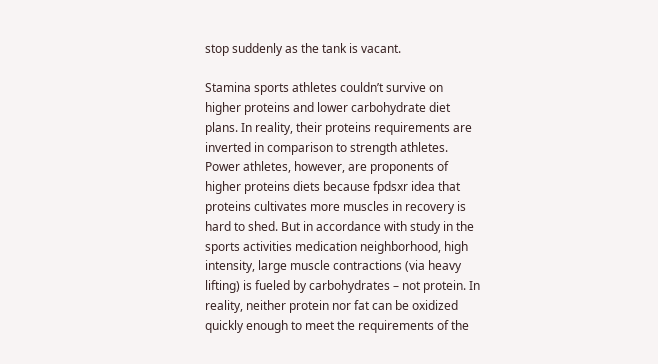stop suddenly as the tank is vacant.

Stamina sports athletes couldn’t survive on higher proteins and lower carbohydrate diet plans. In reality, their proteins requirements are inverted in comparison to strength athletes. Power athletes, however, are proponents of higher proteins diets because fpdsxr idea that proteins cultivates more muscles in recovery is hard to shed. But in accordance with study in the sports activities medication neighborhood, high intensity, large muscle contractions (via heavy lifting) is fueled by carbohydrates – not protein. In reality, neither protein nor fat can be oxidized quickly enough to meet the requirements of the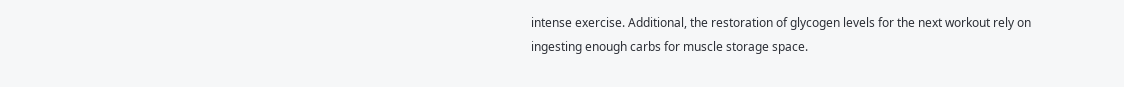intense exercise. Additional, the restoration of glycogen levels for the next workout rely on ingesting enough carbs for muscle storage space.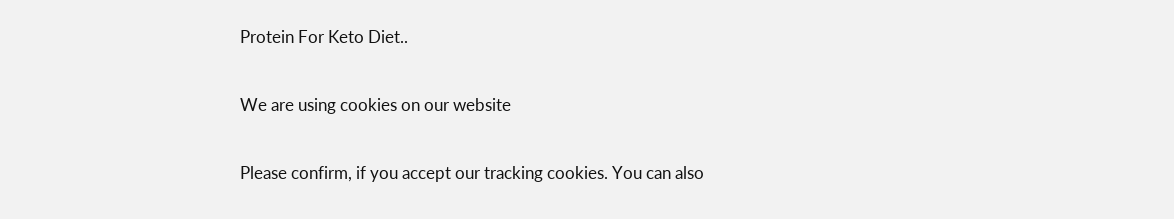Protein For Keto Diet..

We are using cookies on our website

Please confirm, if you accept our tracking cookies. You can also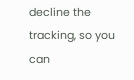decline the tracking, so you can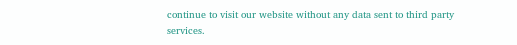continue to visit our website without any data sent to third party services.